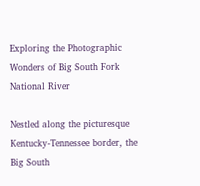Exploring the Photographic Wonders of Big South Fork National River

Nestled along the picturesque Kentucky-Tennessee border, the Big South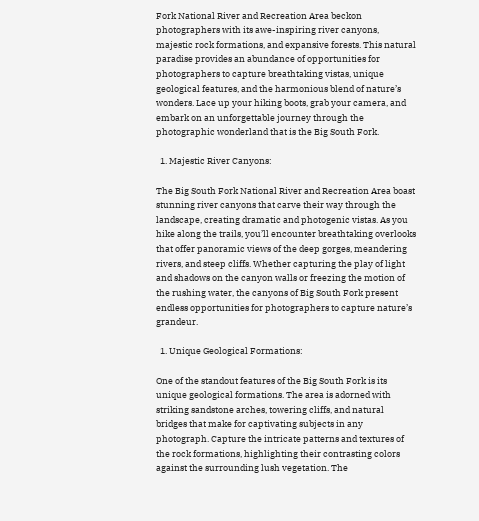Fork National River and Recreation Area beckon photographers with its awe-inspiring river canyons, majestic rock formations, and expansive forests. This natural paradise provides an abundance of opportunities for photographers to capture breathtaking vistas, unique geological features, and the harmonious blend of nature’s wonders. Lace up your hiking boots, grab your camera, and embark on an unforgettable journey through the photographic wonderland that is the Big South Fork.

  1. Majestic River Canyons:

The Big South Fork National River and Recreation Area boast stunning river canyons that carve their way through the landscape, creating dramatic and photogenic vistas. As you hike along the trails, you’ll encounter breathtaking overlooks that offer panoramic views of the deep gorges, meandering rivers, and steep cliffs. Whether capturing the play of light and shadows on the canyon walls or freezing the motion of the rushing water, the canyons of Big South Fork present endless opportunities for photographers to capture nature’s grandeur.

  1. Unique Geological Formations:

One of the standout features of the Big South Fork is its unique geological formations. The area is adorned with striking sandstone arches, towering cliffs, and natural bridges that make for captivating subjects in any photograph. Capture the intricate patterns and textures of the rock formations, highlighting their contrasting colors against the surrounding lush vegetation. The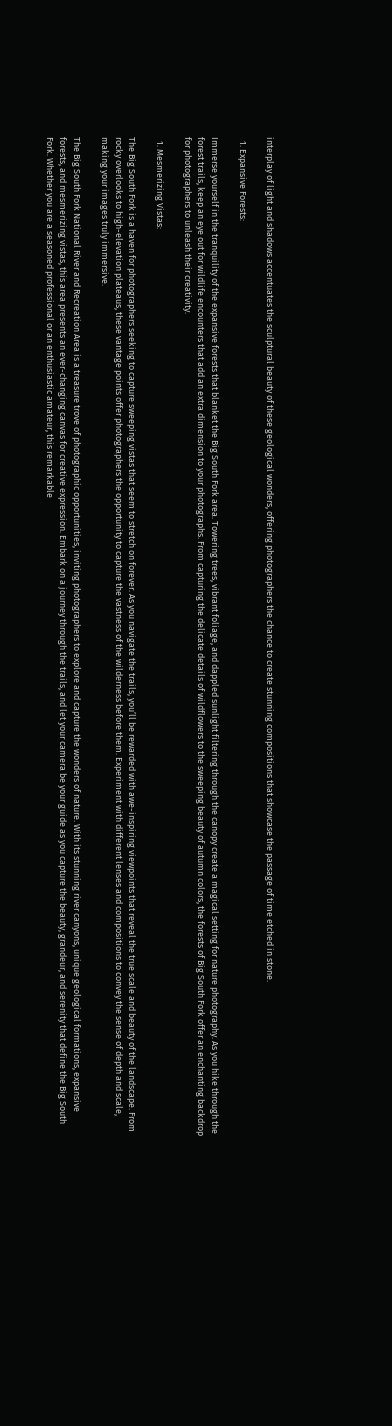interplay of light and shadows accentuates the sculptural beauty of these geological wonders, offering photographers the chance to create stunning compositions that showcase the passage of time etched in stone.

  1. Expansive Forests:

Immerse yourself in the tranquility of the expansive forests that blanket the Big South Fork area. Towering trees, vibrant foliage, and dappled sunlight filtering through the canopy create a magical setting for nature photography. As you hike through the forest trails, keep an eye out for wildlife encounters that add an extra dimension to your photographs. From capturing the delicate details of wildflowers to the sweeping beauty of autumn colors, the forests of Big South Fork offer an enchanting backdrop for photographers to unleash their creativity.

  1. Mesmerizing Vistas:

The Big South Fork is a haven for photographers seeking to capture sweeping vistas that seem to stretch on forever. As you navigate the trails, you’ll be rewarded with awe-inspiring viewpoints that reveal the true scale and beauty of the landscape. From rocky overlooks to high-elevation plateaus, these vantage points offer photographers the opportunity to capture the vastness of the wilderness before them. Experiment with different lenses and compositions to convey the sense of depth and scale, making your images truly immersive.

The Big South Fork National River and Recreation Area is a treasure trove of photographic opportunities, inviting photographers to explore and capture the wonders of nature. With its stunning river canyons, unique geological formations, expansive forests, and mesmerizing vistas, this area presents an ever-changing canvas for creative expression. Embark on a journey through the trails, and let your camera be your guide as you capture the beauty, grandeur, and serenity that define the Big South Fork. Whether you are a seasoned professional or an enthusiastic amateur, this remarkable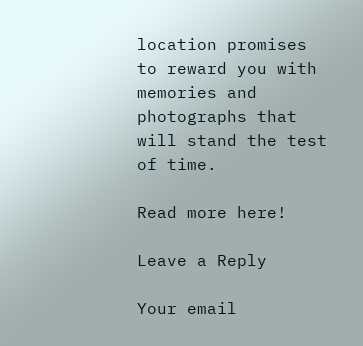location promises to reward you with memories and photographs that will stand the test of time.

Read more here!

Leave a Reply

Your email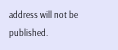address will not be published.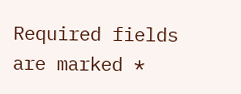Required fields are marked *